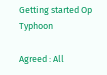Getting started Op Typhoon

Agreed : All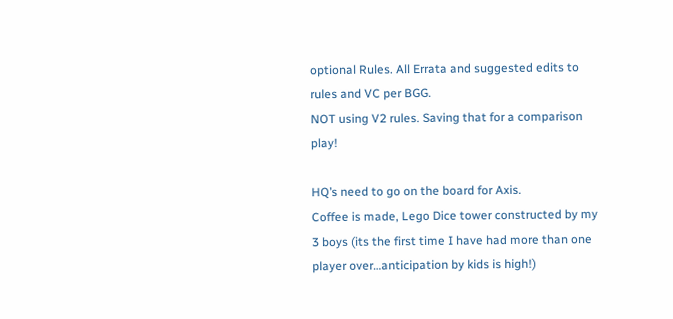optional Rules. All Errata and suggested edits to rules and VC per BGG.
NOT using V2 rules. Saving that for a comparison play!

HQ’s need to go on the board for Axis.
Coffee is made, Lego Dice tower constructed by my 3 boys (its the first time I have had more than one player over…anticipation by kids is high!)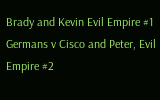Brady and Kevin Evil Empire #1 Germans v Cisco and Peter, Evil Empire #2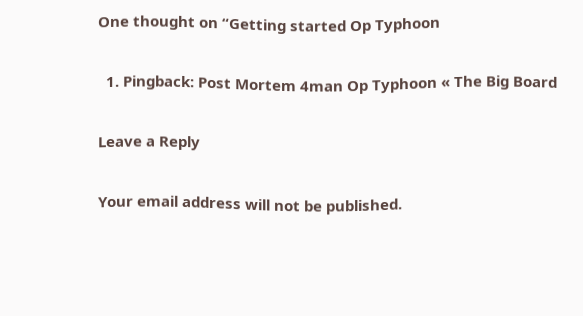One thought on “Getting started Op Typhoon

  1. Pingback: Post Mortem 4man Op Typhoon « The Big Board

Leave a Reply

Your email address will not be published.